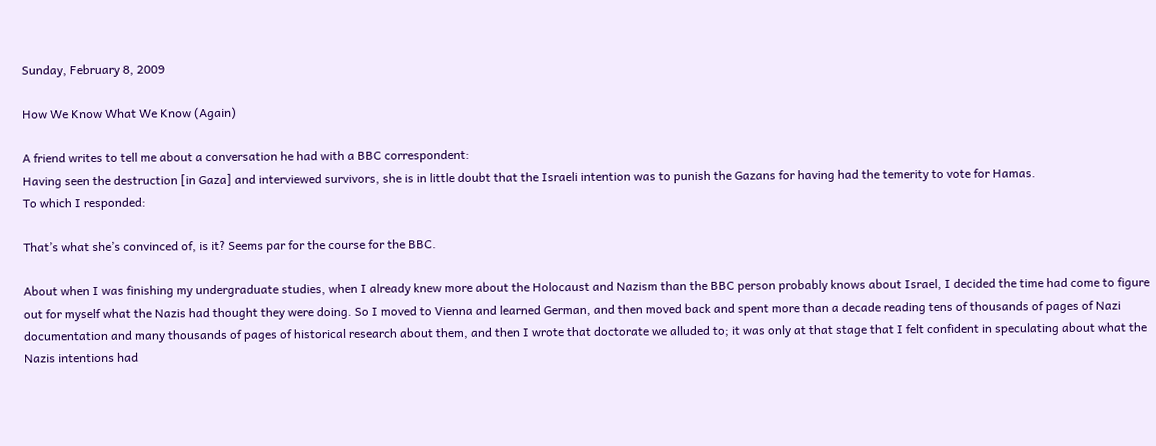Sunday, February 8, 2009

How We Know What We Know (Again)

A friend writes to tell me about a conversation he had with a BBC correspondent:
Having seen the destruction [in Gaza] and interviewed survivors, she is in little doubt that the Israeli intention was to punish the Gazans for having had the temerity to vote for Hamas.
To which I responded:

That’s what she’s convinced of, is it? Seems par for the course for the BBC.

About when I was finishing my undergraduate studies, when I already knew more about the Holocaust and Nazism than the BBC person probably knows about Israel, I decided the time had come to figure out for myself what the Nazis had thought they were doing. So I moved to Vienna and learned German, and then moved back and spent more than a decade reading tens of thousands of pages of Nazi documentation and many thousands of pages of historical research about them, and then I wrote that doctorate we alluded to; it was only at that stage that I felt confident in speculating about what the Nazis intentions had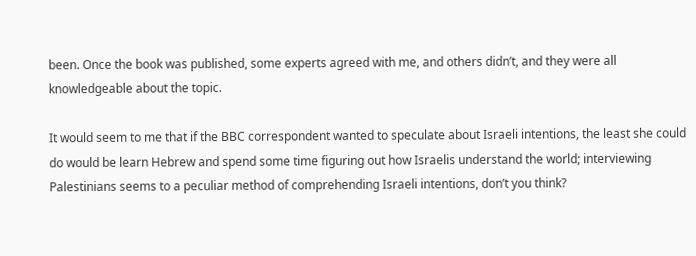been. Once the book was published, some experts agreed with me, and others didn’t, and they were all knowledgeable about the topic.

It would seem to me that if the BBC correspondent wanted to speculate about Israeli intentions, the least she could do would be learn Hebrew and spend some time figuring out how Israelis understand the world; interviewing Palestinians seems to a peculiar method of comprehending Israeli intentions, don’t you think?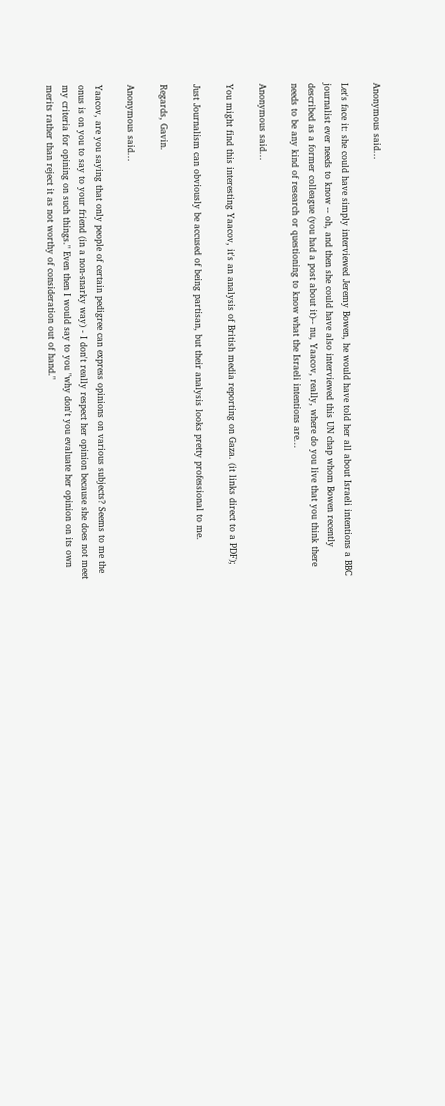Anonymous said...

Let's face it: she could have simply interviewed Jeremy Bowen, he would have told her all about Israeli intentions a BBC journalist ever needs to know -- oh, and then she could have also interviewed this UN chap whom Bowen recently described as a former colleague (you had a post about it)-- nu, Yaacov, really, where do you live that you think there needs to be any kind of research or questioning to know what the Israeli intentions are...

Anonymous said...

You might find this interesting Yaacov, it's an analysis of British media reporting on Gaza. (it links direct to a PDF);

Just Journalism can obviously be accused of being partisan, but their analysis looks pretty professional to me.

Regards, Gavin.

Anonymous said...

Yaacov, are you saying that only people of certain pedigree can express opinions on various subjects? Seems to me the onus is on you to say to your friend (in a non-snarky way) - I don't really respect her opinion because she does not meet my criteria for opining on such things." Even then I would say to you "why don't you evaluate her opinion on its own merits rather than reject it as not worthy of consideration out of hand."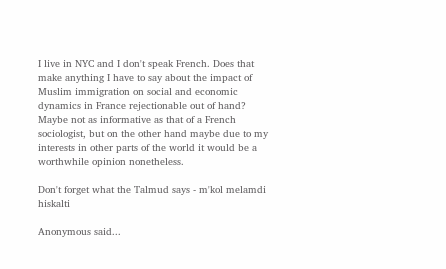I live in NYC and I don't speak French. Does that make anything I have to say about the impact of Muslim immigration on social and economic dynamics in France rejectionable out of hand? Maybe not as informative as that of a French sociologist, but on the other hand maybe due to my interests in other parts of the world it would be a worthwhile opinion nonetheless.

Don't forget what the Talmud says - m'kol melamdi hiskalti

Anonymous said...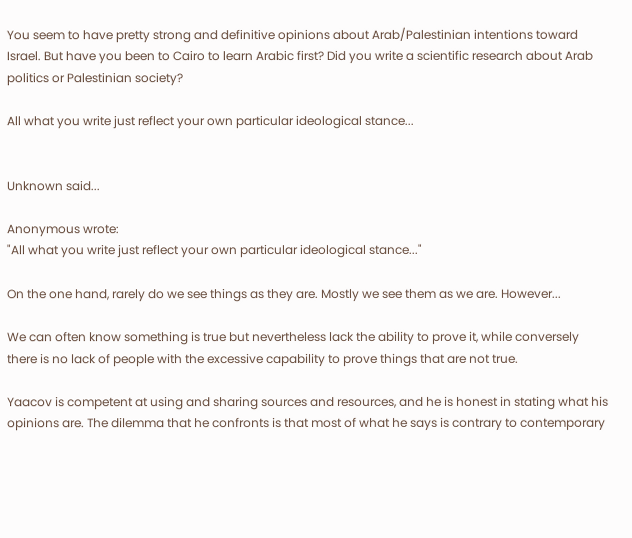You seem to have pretty strong and definitive opinions about Arab/Palestinian intentions toward Israel. But have you been to Cairo to learn Arabic first? Did you write a scientific research about Arab politics or Palestinian society?

All what you write just reflect your own particular ideological stance...


Unknown said...

Anonymous wrote:
"All what you write just reflect your own particular ideological stance..."

On the one hand, rarely do we see things as they are. Mostly we see them as we are. However...

We can often know something is true but nevertheless lack the ability to prove it, while conversely there is no lack of people with the excessive capability to prove things that are not true.

Yaacov is competent at using and sharing sources and resources, and he is honest in stating what his opinions are. The dilemma that he confronts is that most of what he says is contrary to contemporary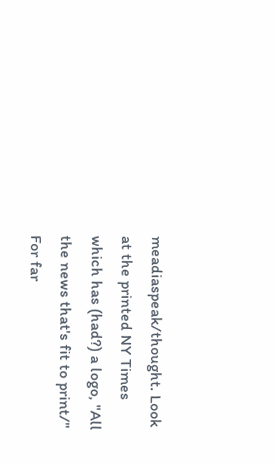meadiaspeak/thought. Look at the printed NY Times which has (had?) a logo, "All the news that's fit to print/" For far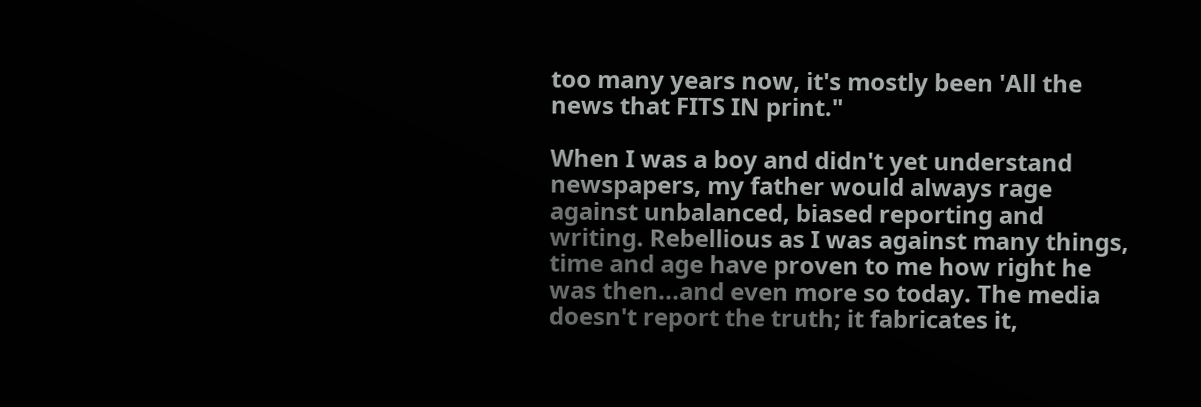too many years now, it's mostly been 'All the news that FITS IN print."

When I was a boy and didn't yet understand newspapers, my father would always rage against unbalanced, biased reporting and writing. Rebellious as I was against many things, time and age have proven to me how right he was then...and even more so today. The media doesn't report the truth; it fabricates it,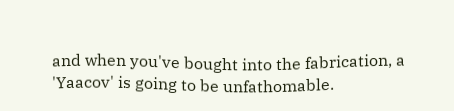and when you've bought into the fabrication, a 'Yaacov' is going to be unfathomable.